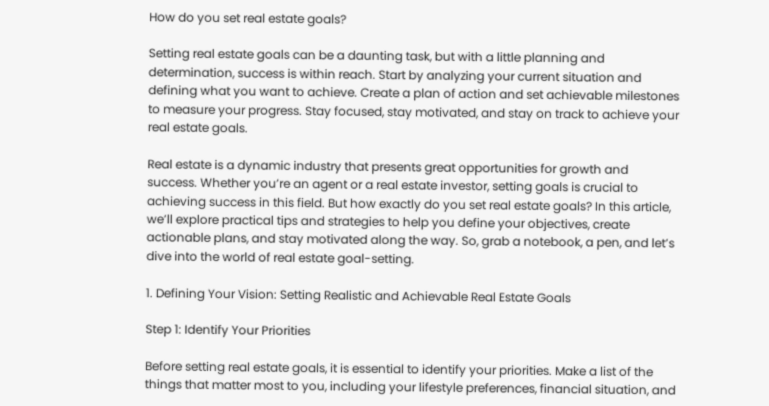How do you set real estate goals?

Setting real estate goals can be a daunting task, but with a little planning and determination, success is within reach. Start by analyzing your current situation and defining what you want to achieve. Create a plan of action and set achievable milestones to measure your progress. Stay focused, stay motivated, and stay on track to achieve your real estate goals.

Real estate is a dynamic industry that presents great opportunities for growth and success. Whether you’re an agent or a real estate investor, setting goals is crucial to achieving success in this field. But how exactly do you set real estate goals? In this article, we’ll explore practical tips and strategies to help you define your objectives, create actionable plans, and stay motivated along the way. So, grab a notebook, a pen, and let’s dive into the world of real estate goal-setting.

1. Defining Your Vision: Setting Realistic and Achievable Real Estate Goals

Step 1: Identify Your Priorities

Before setting real estate goals, it is essential to identify your priorities. Make a list of the things that matter most to you, including your lifestyle preferences, financial situation, and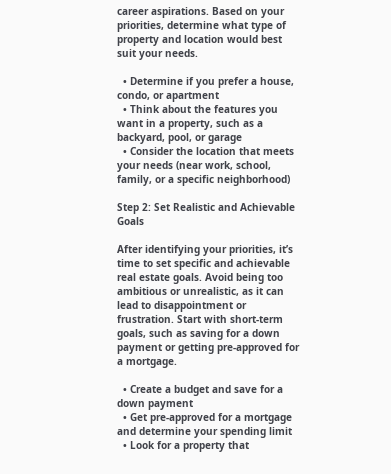career aspirations. Based on your priorities, determine what type of property and location would best suit your needs.

  • Determine if you prefer a house, condo, or apartment
  • Think about the features you want in a property, such as a backyard, pool, or garage
  • Consider the location that meets your needs (near work, school, family, or a specific neighborhood)

Step 2: Set Realistic and Achievable Goals

After identifying your priorities, it’s time to set specific and achievable real estate goals. Avoid being too ambitious or unrealistic, as it can lead to disappointment or frustration. Start with short-term goals, such as saving for a down payment or getting pre-approved for a mortgage.

  • Create a budget and save for a down payment
  • Get pre-approved for a mortgage and determine your spending limit
  • Look for a property that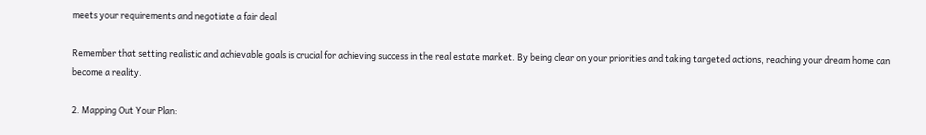meets your requirements and negotiate a fair deal

Remember that setting realistic and achievable goals is crucial for achieving success in the real estate market. By being clear on your priorities and taking targeted actions, reaching your dream home can become a reality.

2. Mapping Out Your Plan: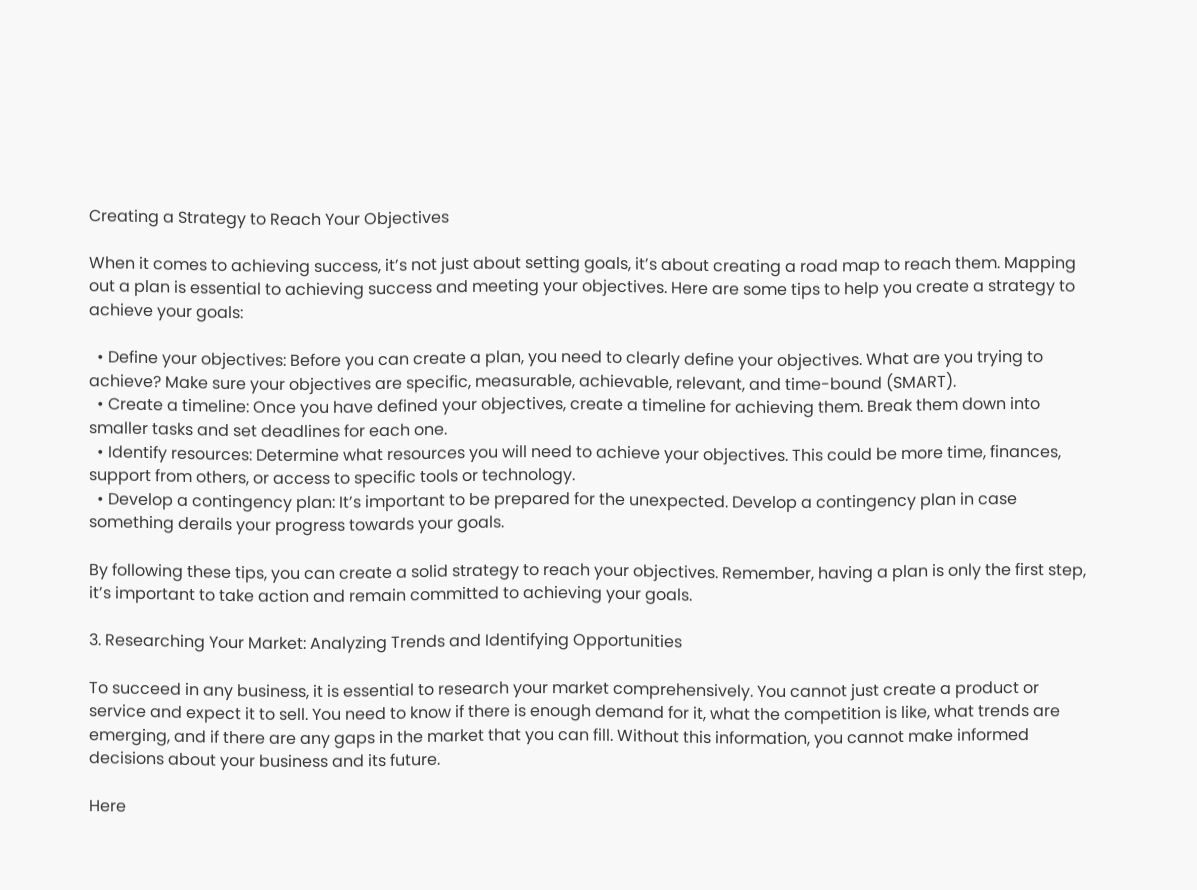Creating a Strategy to Reach Your Objectives

When it comes to achieving success, it’s not just about setting goals, it’s about creating a road map to reach them. Mapping out a plan is essential to achieving success and meeting your objectives. Here are some tips to help you create a strategy to achieve your goals:

  • Define your objectives: Before you can create a plan, you need to clearly define your objectives. What are you trying to achieve? Make sure your objectives are specific, measurable, achievable, relevant, and time-bound (SMART).
  • Create a timeline: Once you have defined your objectives, create a timeline for achieving them. Break them down into smaller tasks and set deadlines for each one.
  • Identify resources: Determine what resources you will need to achieve your objectives. This could be more time, finances, support from others, or access to specific tools or technology.
  • Develop a contingency plan: It’s important to be prepared for the unexpected. Develop a contingency plan in case something derails your progress towards your goals.

By following these tips, you can create a solid strategy to reach your objectives. Remember, having a plan is only the first step, it’s important to take action and remain committed to achieving your goals.

3. Researching Your Market: Analyzing Trends and Identifying Opportunities

To succeed in any business, it is essential to research your market comprehensively. You cannot just create a product or service and expect it to sell. You need to know if there is enough demand for it, what the competition is like, what trends are emerging, and if there are any gaps in the market that you can fill. Without this information, you cannot make informed decisions about your business and its future.

Here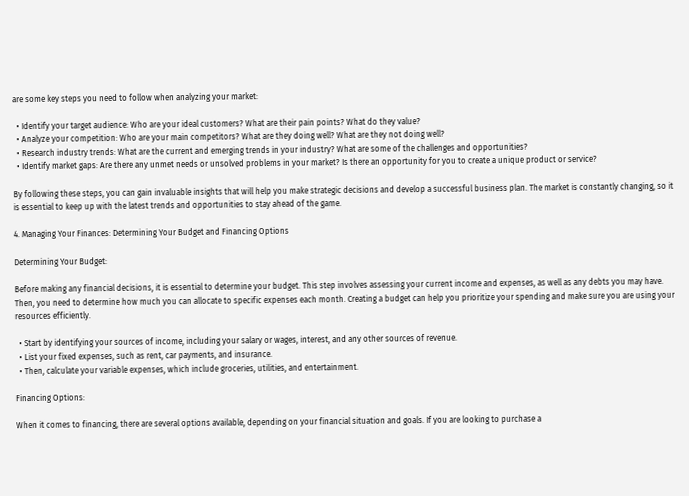are some key steps you need to follow when analyzing your market:

  • Identify your target audience: Who are your ideal customers? What are their pain points? What do they value?
  • Analyze your competition: Who are your main competitors? What are they doing well? What are they not doing well?
  • Research industry trends: What are the current and emerging trends in your industry? What are some of the challenges and opportunities?
  • Identify market gaps: Are there any unmet needs or unsolved problems in your market? Is there an opportunity for you to create a unique product or service?

By following these steps, you can gain invaluable insights that will help you make strategic decisions and develop a successful business plan. The market is constantly changing, so it is essential to keep up with the latest trends and opportunities to stay ahead of the game.

4. Managing Your Finances: Determining Your Budget and Financing Options

Determining Your Budget:

Before making any financial decisions, it is essential to determine your budget. This step involves assessing your current income and expenses, as well as any debts you may have. Then, you need to determine how much you can allocate to specific expenses each month. Creating a budget can help you prioritize your spending and make sure you are using your resources efficiently.

  • Start by identifying your sources of income, including your salary or wages, interest, and any other sources of revenue.
  • List your fixed expenses, such as rent, car payments, and insurance.
  • Then, calculate your variable expenses, which include groceries, utilities, and entertainment.

Financing Options:

When it comes to financing, there are several options available, depending on your financial situation and goals. If you are looking to purchase a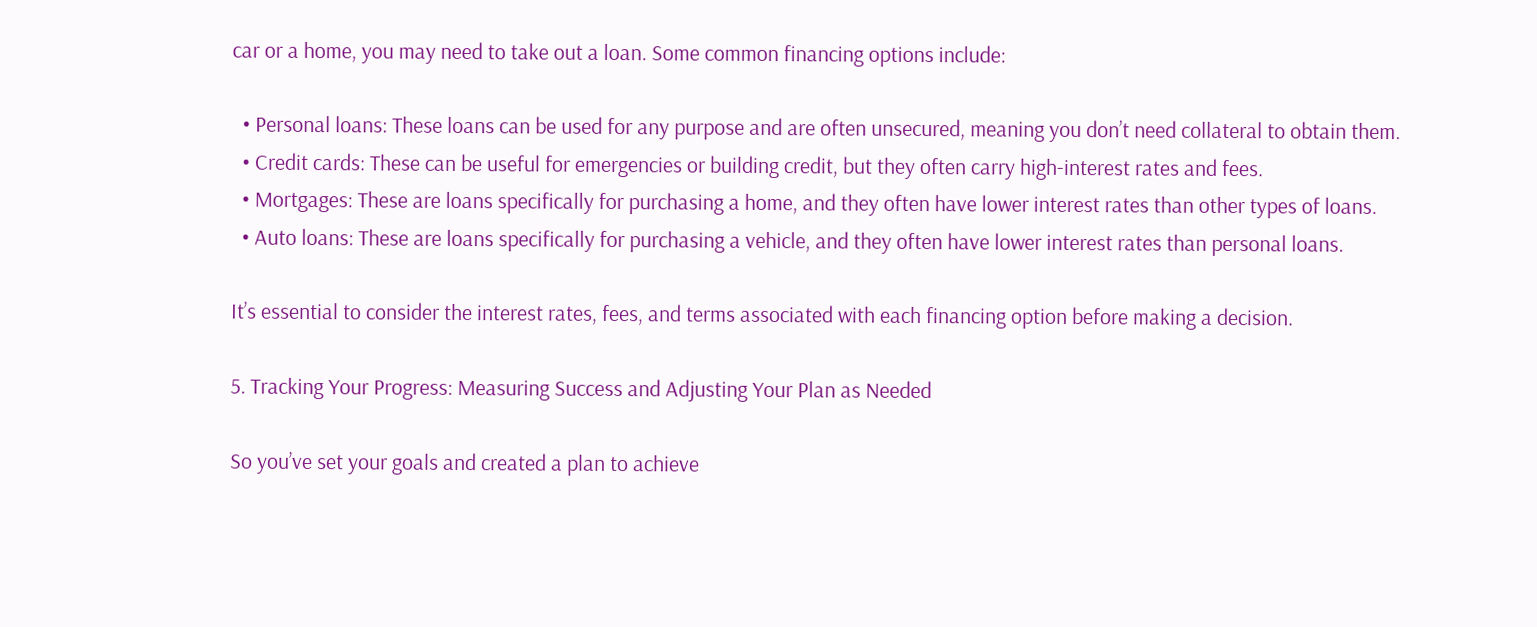car or a home, you may need to take out a loan. Some common financing options include:

  • Personal loans: These loans can be used for any purpose and are often unsecured, meaning you don’t need collateral to obtain them.
  • Credit cards: These can be useful for emergencies or building credit, but they often carry high-interest rates and fees.
  • Mortgages: These are loans specifically for purchasing a home, and they often have lower interest rates than other types of loans.
  • Auto loans: These are loans specifically for purchasing a vehicle, and they often have lower interest rates than personal loans.

It’s essential to consider the interest rates, fees, and terms associated with each financing option before making a decision.

5. Tracking Your Progress: Measuring Success and Adjusting Your Plan as Needed

So you’ve set your goals and created a plan to achieve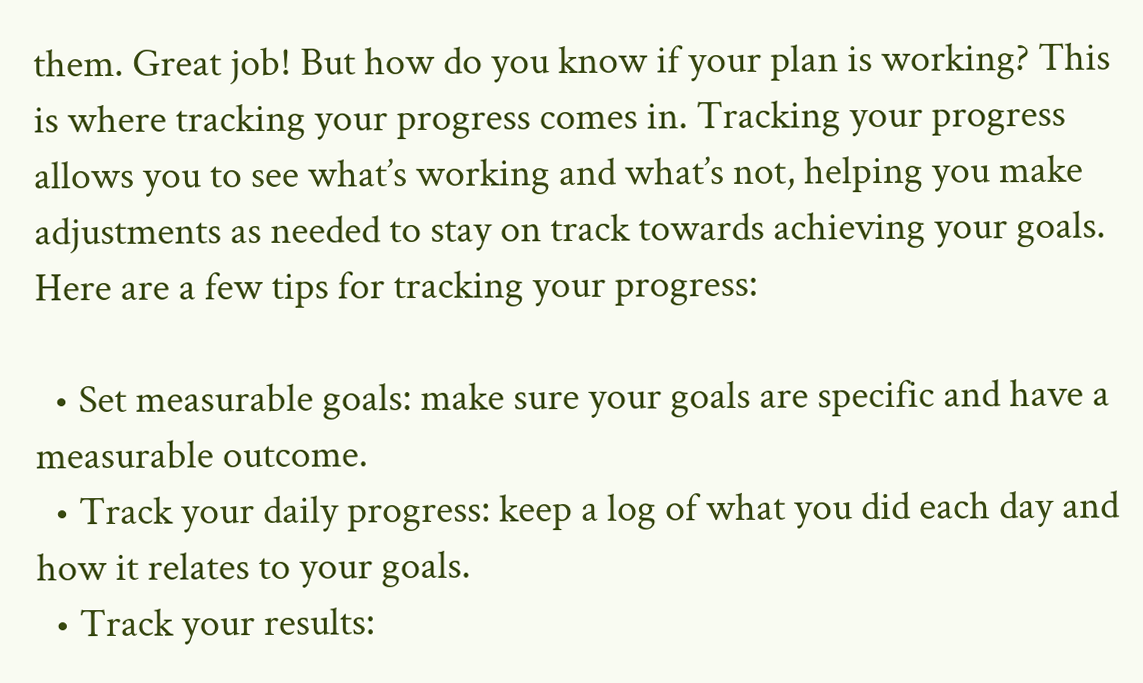them. Great job! But how do you know if your plan is working? This is where tracking your progress comes in. Tracking your progress allows you to see what’s working and what’s not, helping you make adjustments as needed to stay on track towards achieving your goals. Here are a few tips for tracking your progress:

  • Set measurable goals: make sure your goals are specific and have a measurable outcome.
  • Track your daily progress: keep a log of what you did each day and how it relates to your goals.
  • Track your results: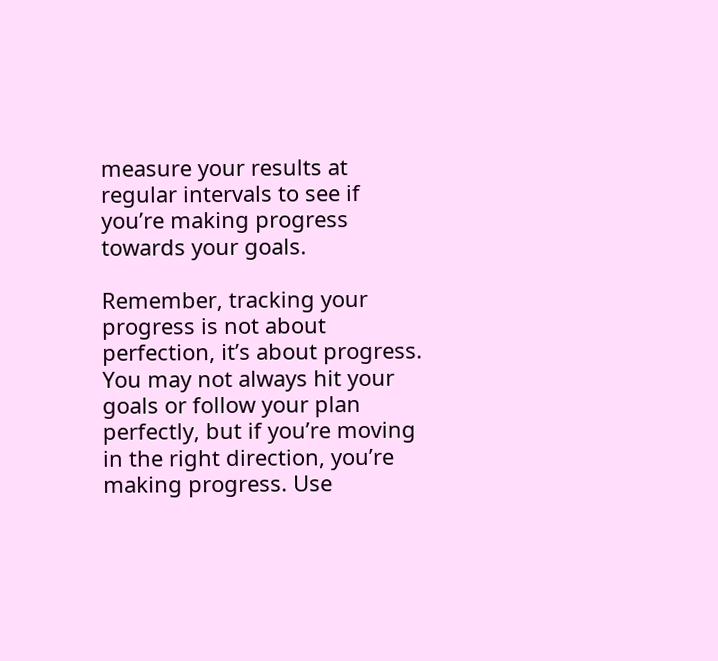measure your results at regular intervals to see if you’re making progress towards your goals.

Remember, tracking your progress is not about perfection, it’s about progress. You may not always hit your goals or follow your plan perfectly, but if you’re moving in the right direction, you’re making progress. Use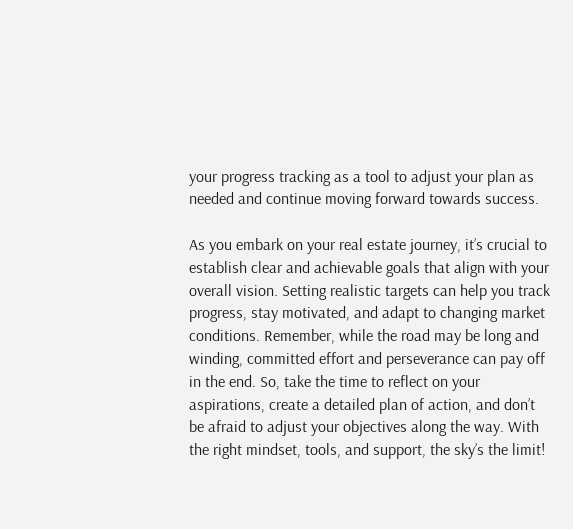your progress tracking as a tool to adjust your plan as needed and continue moving forward towards success.

As you embark on your real estate journey, it’s crucial to establish clear and achievable goals that align with your overall vision. Setting realistic targets can help you track progress, stay motivated, and adapt to changing market conditions. Remember, while the road may be long and winding, committed effort and perseverance can pay off in the end. So, take the time to reflect on your aspirations, create a detailed plan of action, and don’t be afraid to adjust your objectives along the way. With the right mindset, tools, and support, the sky’s the limit!